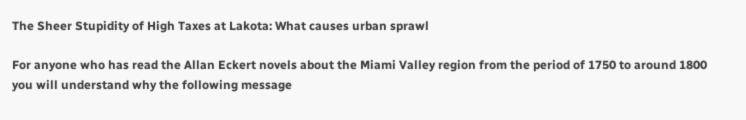The Sheer Stupidity of High Taxes at Lakota: What causes urban sprawl

For anyone who has read the Allan Eckert novels about the Miami Valley region from the period of 1750 to around 1800 you will understand why the following message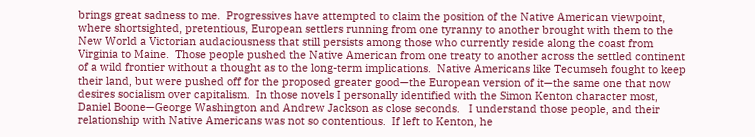brings great sadness to me.  Progressives have attempted to claim the position of the Native American viewpoint, where shortsighted, pretentious, European settlers running from one tyranny to another brought with them to the New World a Victorian audaciousness that still persists among those who currently reside along the coast from Virginia to Maine.  Those people pushed the Native American from one treaty to another across the settled continent of a wild frontier without a thought as to the long-term implications.  Native Americans like Tecumseh fought to keep their land, but were pushed off for the proposed greater good—the European version of it—the same one that now desires socialism over capitalism.  In those novels I personally identified with the Simon Kenton character most, Daniel Boone—George Washington and Andrew Jackson as close seconds.   I understand those people, and their relationship with Native Americans was not so contentious.  If left to Kenton, he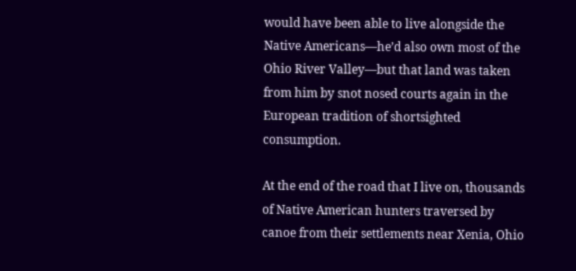would have been able to live alongside the Native Americans—he’d also own most of the Ohio River Valley—but that land was taken from him by snot nosed courts again in the European tradition of shortsighted consumption.

At the end of the road that I live on, thousands of Native American hunters traversed by canoe from their settlements near Xenia, Ohio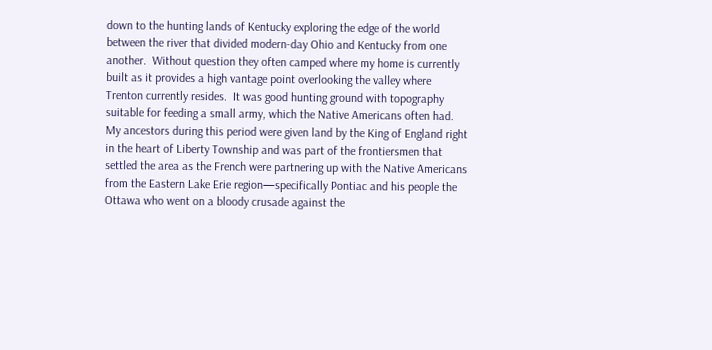down to the hunting lands of Kentucky exploring the edge of the world between the river that divided modern-day Ohio and Kentucky from one another.  Without question they often camped where my home is currently built as it provides a high vantage point overlooking the valley where Trenton currently resides.  It was good hunting ground with topography suitable for feeding a small army, which the Native Americans often had.  My ancestors during this period were given land by the King of England right in the heart of Liberty Township and was part of the frontiersmen that settled the area as the French were partnering up with the Native Americans from the Eastern Lake Erie region—specifically Pontiac and his people the Ottawa who went on a bloody crusade against the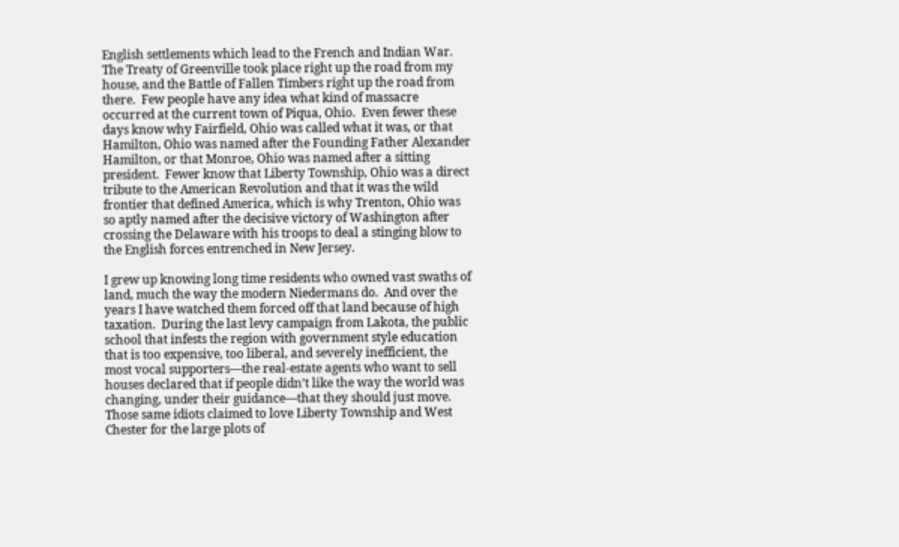English settlements which lead to the French and Indian War.  The Treaty of Greenville took place right up the road from my house, and the Battle of Fallen Timbers right up the road from there.  Few people have any idea what kind of massacre occurred at the current town of Piqua, Ohio.  Even fewer these days know why Fairfield, Ohio was called what it was, or that Hamilton, Ohio was named after the Founding Father Alexander Hamilton, or that Monroe, Ohio was named after a sitting president.  Fewer know that Liberty Township, Ohio was a direct tribute to the American Revolution and that it was the wild frontier that defined America, which is why Trenton, Ohio was so aptly named after the decisive victory of Washington after crossing the Delaware with his troops to deal a stinging blow to the English forces entrenched in New Jersey.

I grew up knowing long time residents who owned vast swaths of land, much the way the modern Niedermans do.  And over the years I have watched them forced off that land because of high taxation.  During the last levy campaign from Lakota, the public school that infests the region with government style education that is too expensive, too liberal, and severely inefficient, the most vocal supporters—the real-estate agents who want to sell houses declared that if people didn’t like the way the world was changing, under their guidance—that they should just move.   Those same idiots claimed to love Liberty Township and West Chester for the large plots of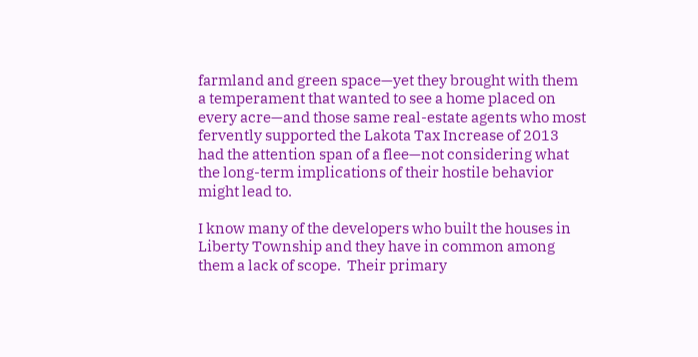farmland and green space—yet they brought with them a temperament that wanted to see a home placed on every acre—and those same real-estate agents who most fervently supported the Lakota Tax Increase of 2013 had the attention span of a flee—not considering what the long-term implications of their hostile behavior might lead to.

I know many of the developers who built the houses in Liberty Township and they have in common among them a lack of scope.  Their primary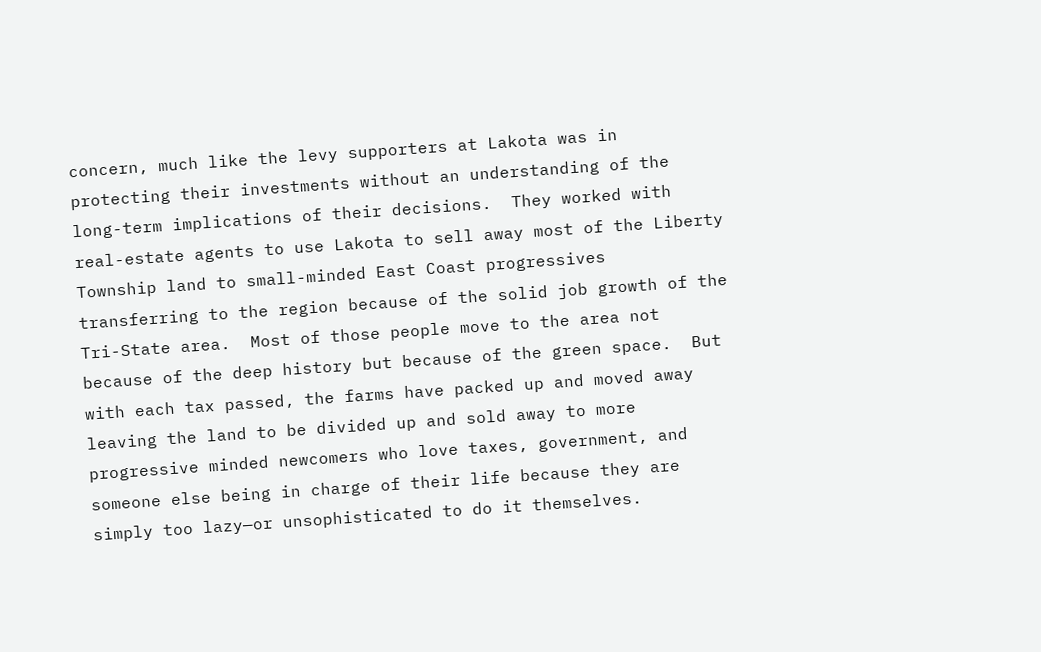concern, much like the levy supporters at Lakota was in protecting their investments without an understanding of the long-term implications of their decisions.  They worked with real-estate agents to use Lakota to sell away most of the Liberty Township land to small-minded East Coast progressives transferring to the region because of the solid job growth of the Tri-State area.  Most of those people move to the area not because of the deep history but because of the green space.  But with each tax passed, the farms have packed up and moved away leaving the land to be divided up and sold away to more progressive minded newcomers who love taxes, government, and someone else being in charge of their life because they are simply too lazy—or unsophisticated to do it themselves.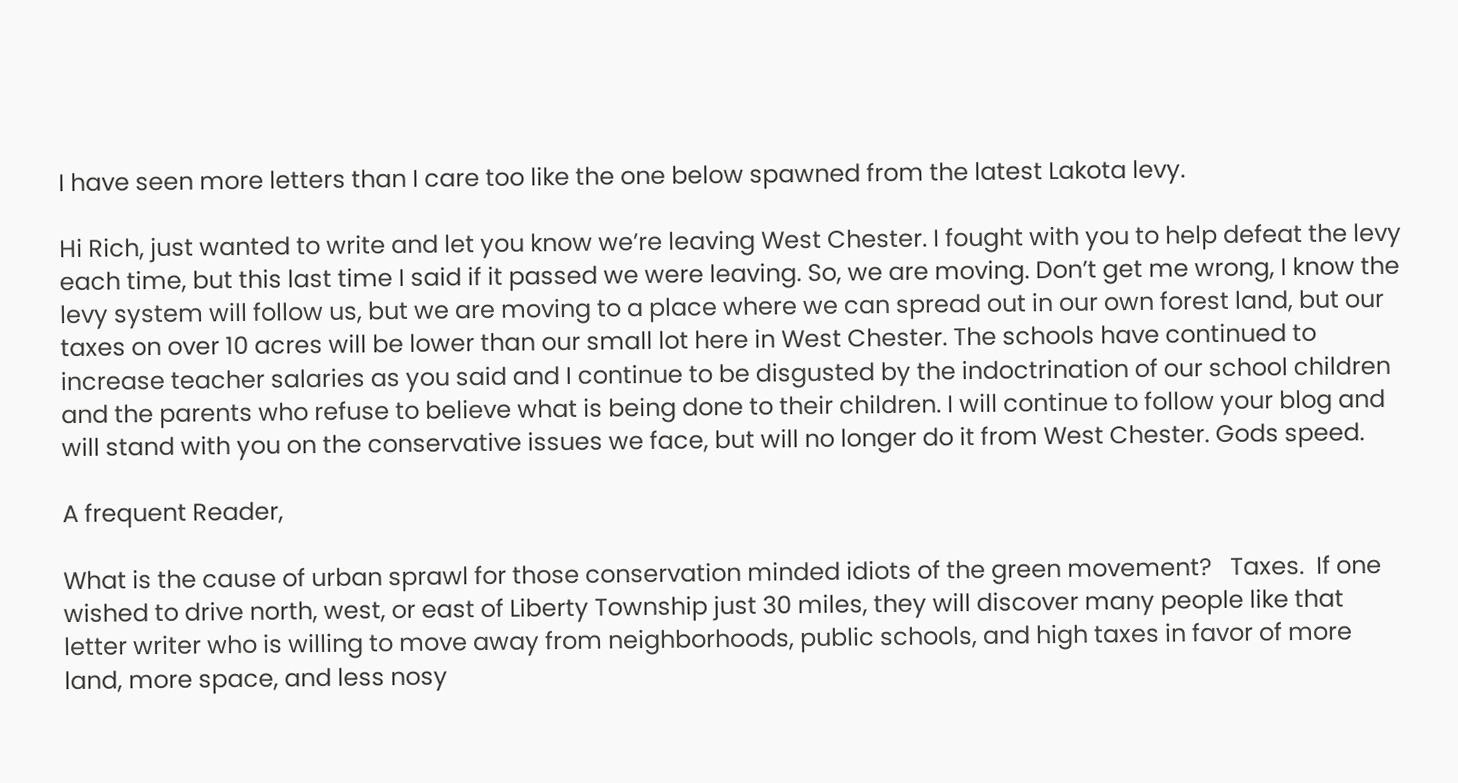I have seen more letters than I care too like the one below spawned from the latest Lakota levy.

Hi Rich, just wanted to write and let you know we’re leaving West Chester. I fought with you to help defeat the levy each time, but this last time I said if it passed we were leaving. So, we are moving. Don’t get me wrong, I know the levy system will follow us, but we are moving to a place where we can spread out in our own forest land, but our taxes on over 10 acres will be lower than our small lot here in West Chester. The schools have continued to increase teacher salaries as you said and I continue to be disgusted by the indoctrination of our school children and the parents who refuse to believe what is being done to their children. I will continue to follow your blog and will stand with you on the conservative issues we face, but will no longer do it from West Chester. Gods speed.

A frequent Reader,

What is the cause of urban sprawl for those conservation minded idiots of the green movement?   Taxes.  If one wished to drive north, west, or east of Liberty Township just 30 miles, they will discover many people like that letter writer who is willing to move away from neighborhoods, public schools, and high taxes in favor of more land, more space, and less nosy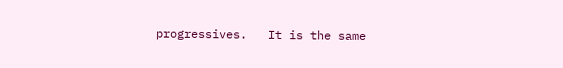progressives.   It is the same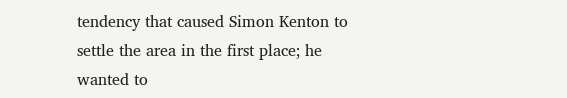tendency that caused Simon Kenton to settle the area in the first place; he wanted to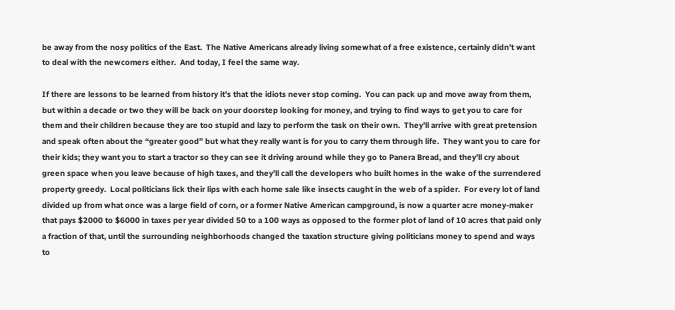be away from the nosy politics of the East.  The Native Americans already living somewhat of a free existence, certainly didn’t want to deal with the newcomers either.  And today, I feel the same way.

If there are lessons to be learned from history it’s that the idiots never stop coming.  You can pack up and move away from them, but within a decade or two they will be back on your doorstep looking for money, and trying to find ways to get you to care for them and their children because they are too stupid and lazy to perform the task on their own.  They’ll arrive with great pretension and speak often about the “greater good” but what they really want is for you to carry them through life.  They want you to care for their kids; they want you to start a tractor so they can see it driving around while they go to Panera Bread, and they’ll cry about green space when you leave because of high taxes, and they’ll call the developers who built homes in the wake of the surrendered property greedy.  Local politicians lick their lips with each home sale like insects caught in the web of a spider.  For every lot of land divided up from what once was a large field of corn, or a former Native American campground, is now a quarter acre money-maker that pays $2000 to $6000 in taxes per year divided 50 to a 100 ways as opposed to the former plot of land of 10 acres that paid only a fraction of that, until the surrounding neighborhoods changed the taxation structure giving politicians money to spend and ways to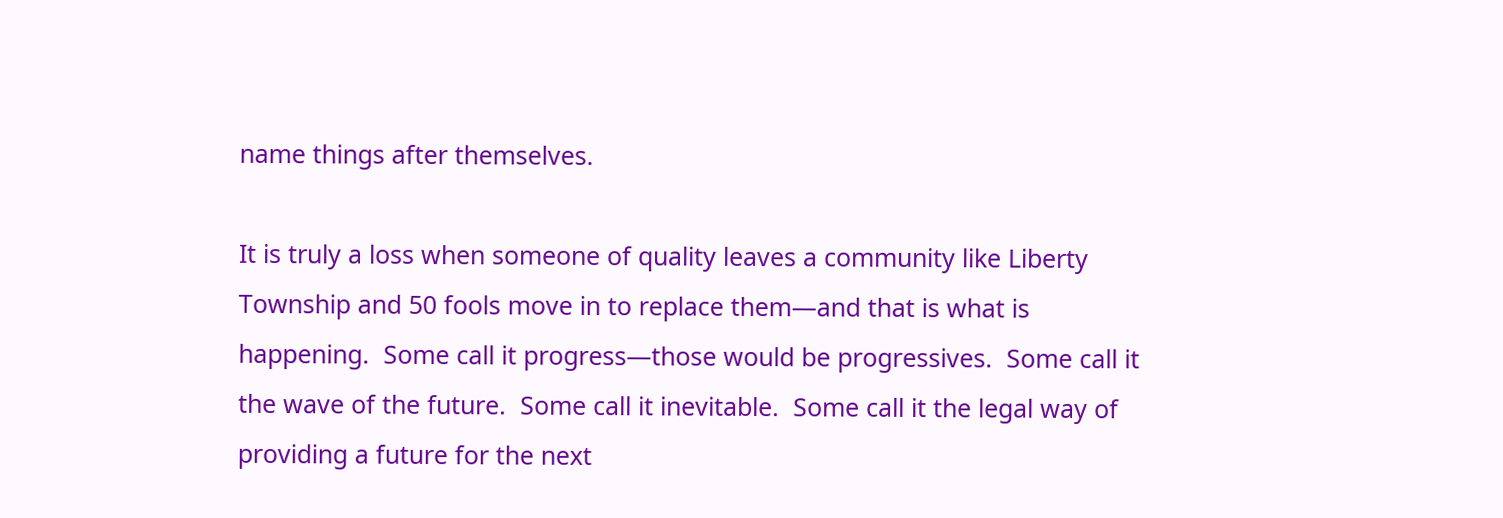name things after themselves.

It is truly a loss when someone of quality leaves a community like Liberty Township and 50 fools move in to replace them—and that is what is happening.  Some call it progress—those would be progressives.  Some call it the wave of the future.  Some call it inevitable.  Some call it the legal way of providing a future for the next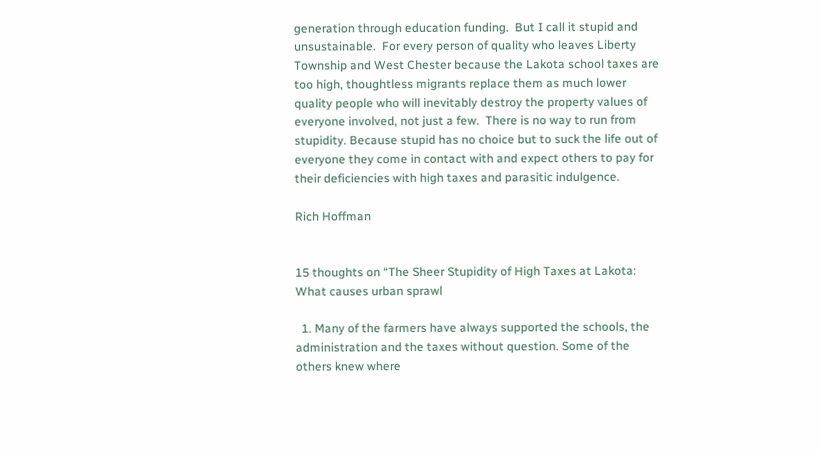generation through education funding.  But I call it stupid and unsustainable.  For every person of quality who leaves Liberty Township and West Chester because the Lakota school taxes are too high, thoughtless migrants replace them as much lower quality people who will inevitably destroy the property values of everyone involved, not just a few.  There is no way to run from stupidity. Because stupid has no choice but to suck the life out of everyone they come in contact with and expect others to pay for their deficiencies with high taxes and parasitic indulgence.

Rich Hoffman


15 thoughts on “The Sheer Stupidity of High Taxes at Lakota: What causes urban sprawl

  1. Many of the farmers have always supported the schools, the administration and the taxes without question. Some of the others knew where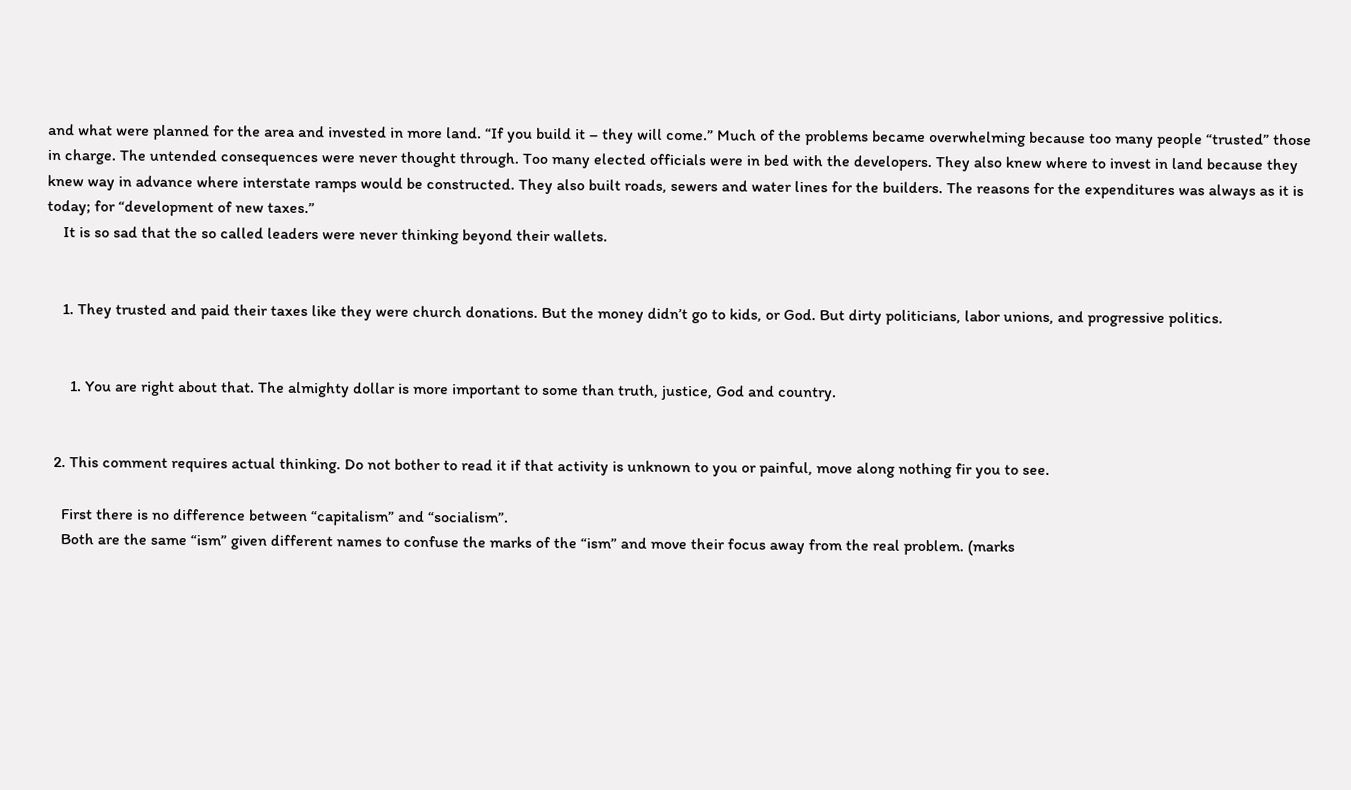and what were planned for the area and invested in more land. “If you build it – they will come.” Much of the problems became overwhelming because too many people “trusted” those in charge. The untended consequences were never thought through. Too many elected officials were in bed with the developers. They also knew where to invest in land because they knew way in advance where interstate ramps would be constructed. They also built roads, sewers and water lines for the builders. The reasons for the expenditures was always as it is today; for “development of new taxes.”
    It is so sad that the so called leaders were never thinking beyond their wallets.


    1. They trusted and paid their taxes like they were church donations. But the money didn’t go to kids, or God. But dirty politicians, labor unions, and progressive politics.


      1. You are right about that. The almighty dollar is more important to some than truth, justice, God and country.


  2. This comment requires actual thinking. Do not bother to read it if that activity is unknown to you or painful, move along nothing fir you to see.

    First there is no difference between “capitalism” and “socialism”.
    Both are the same “ism” given different names to confuse the marks of the “ism” and move their focus away from the real problem. (marks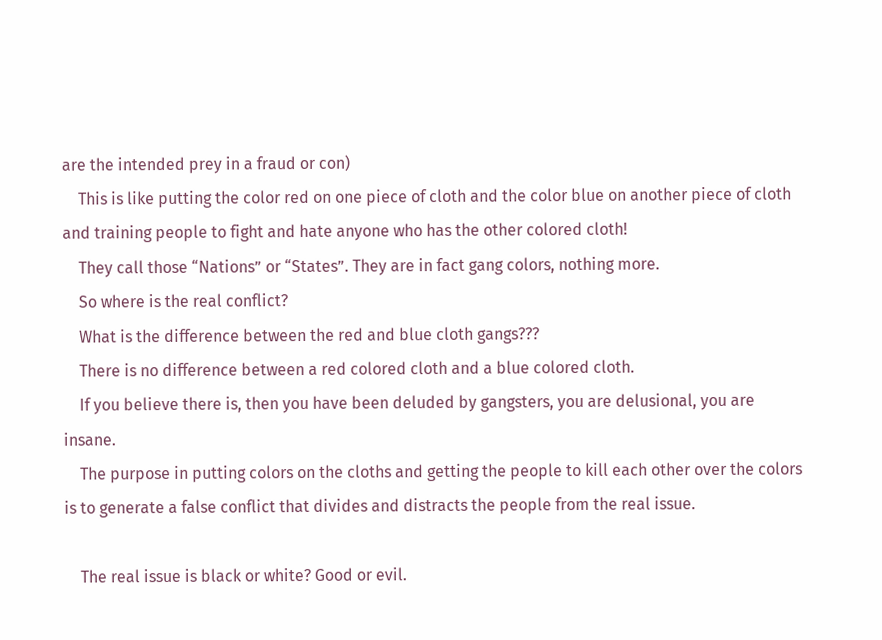are the intended prey in a fraud or con)
    This is like putting the color red on one piece of cloth and the color blue on another piece of cloth and training people to fight and hate anyone who has the other colored cloth!
    They call those “Nations” or “States”. They are in fact gang colors, nothing more.
    So where is the real conflict?
    What is the difference between the red and blue cloth gangs???
    There is no difference between a red colored cloth and a blue colored cloth.
    If you believe there is, then you have been deluded by gangsters, you are delusional, you are insane.
    The purpose in putting colors on the cloths and getting the people to kill each other over the colors is to generate a false conflict that divides and distracts the people from the real issue.

    The real issue is black or white? Good or evil.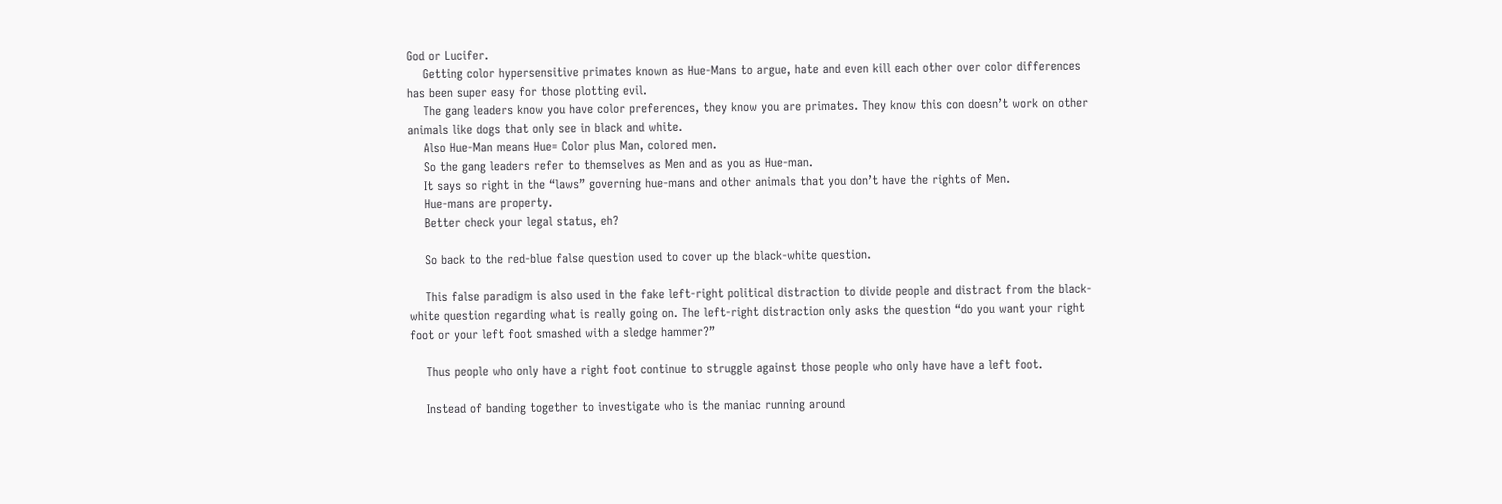God or Lucifer.
    Getting color hypersensitive primates known as Hue-Mans to argue, hate and even kill each other over color differences has been super easy for those plotting evil.
    The gang leaders know you have color preferences, they know you are primates. They know this con doesn’t work on other animals like dogs that only see in black and white.
    Also Hue-Man means Hue= Color plus Man, colored men.
    So the gang leaders refer to themselves as Men and as you as Hue-man.
    It says so right in the “laws” governing hue-mans and other animals that you don’t have the rights of Men.
    Hue-mans are property.
    Better check your legal status, eh?

    So back to the red-blue false question used to cover up the black-white question.

    This false paradigm is also used in the fake left-right political distraction to divide people and distract from the black-white question regarding what is really going on. The left-right distraction only asks the question “do you want your right foot or your left foot smashed with a sledge hammer?”

    Thus people who only have a right foot continue to struggle against those people who only have have a left foot.

    Instead of banding together to investigate who is the maniac running around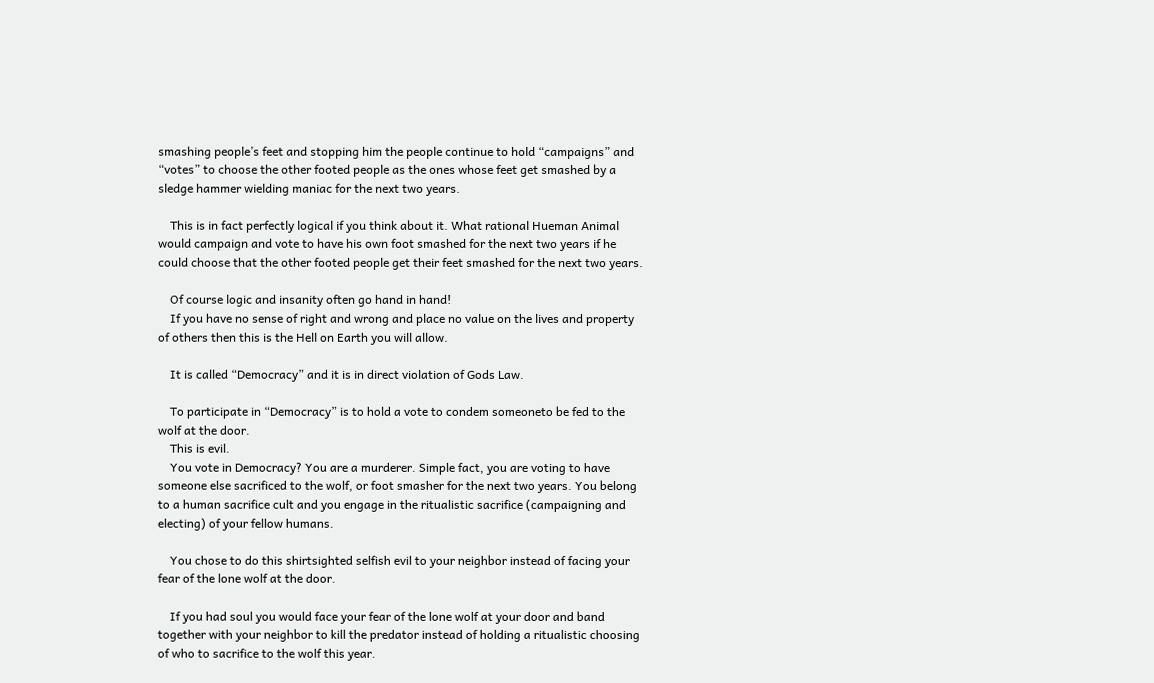smashing people’s feet and stopping him the people continue to hold “campaigns” and “votes” to choose the other footed people as the ones whose feet get smashed by a sledge hammer wielding maniac for the next two years.

    This is in fact perfectly logical if you think about it. What rational Hueman Animal would campaign and vote to have his own foot smashed for the next two years if he could choose that the other footed people get their feet smashed for the next two years.

    Of course logic and insanity often go hand in hand!
    If you have no sense of right and wrong and place no value on the lives and property of others then this is the Hell on Earth you will allow.

    It is called “Democracy” and it is in direct violation of Gods Law.

    To participate in “Democracy” is to hold a vote to condem someoneto be fed to the wolf at the door.
    This is evil.
    You vote in Democracy? You are a murderer. Simple fact, you are voting to have someone else sacrificed to the wolf, or foot smasher for the next two years. You belong to a human sacrifice cult and you engage in the ritualistic sacrifice (campaigning and electing) of your fellow humans.

    You chose to do this shirtsighted selfish evil to your neighbor instead of facing your fear of the lone wolf at the door.

    If you had soul you would face your fear of the lone wolf at your door and band together with your neighbor to kill the predator instead of holding a ritualistic choosing of who to sacrifice to the wolf this year.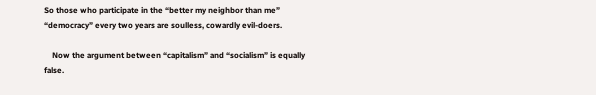So those who participate in the “better my neighbor than me” “democracy” every two years are soulless, cowardly evil-doers.

    Now the argument between “capitalism” and “socialism” is equally false.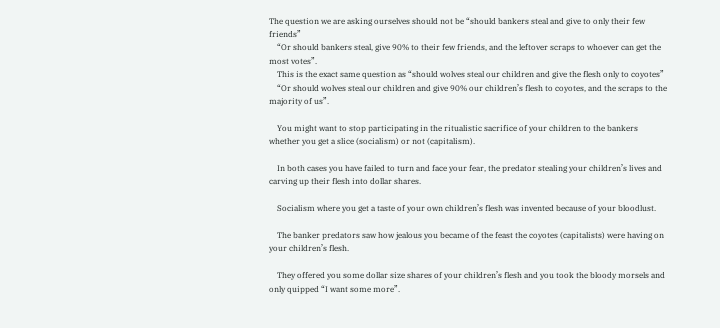The question we are asking ourselves should not be “should bankers steal and give to only their few friends”
    “Or should bankers steal, give 90% to their few friends, and the leftover scraps to whoever can get the most votes”.
    This is the exact same question as “should wolves steal our children and give the flesh only to coyotes”
    “Or should wolves steal our children and give 90% our children’s flesh to coyotes, and the scraps to the majority of us”.

    You might want to stop participating in the ritualistic sacrifice of your children to the bankers whether you get a slice (socialism) or not (capitalism).

    In both cases you have failed to turn and face your fear, the predator stealing your children’s lives and carving up their flesh into dollar shares.

    Socialism where you get a taste of your own children’s flesh was invented because of your bloodlust.

    The banker predators saw how jealous you became of the feast the coyotes (capitalists) were having on your children’s flesh.

    They offered you some dollar size shares of your children’s flesh and you took the bloody morsels and only quipped “I want some more”.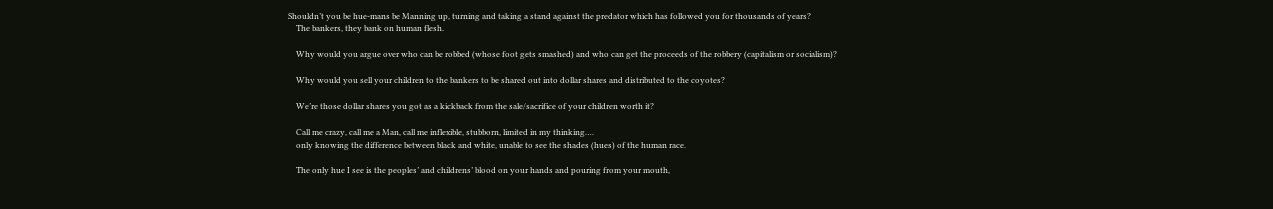Shouldn’t you be hue-mans be Manning up, turning and taking a stand against the predator which has followed you for thousands of years?
    The bankers, they bank on human flesh.

    Why would you argue over who can be robbed (whose foot gets smashed) and who can get the proceeds of the robbery (capitalism or socialism)?

    Why would you sell your children to the bankers to be shared out into dollar shares and distributed to the coyotes?

    We’re those dollar shares you got as a kickback from the sale/sacrifice of your children worth it?

    Call me crazy, call me a Man, call me inflexible, stubborn, limited in my thinking….
    only knowing the difference between black and white, unable to see the shades (hues) of the human race.

    The only hue I see is the peoples’ and childrens’ blood on your hands and pouring from your mouth,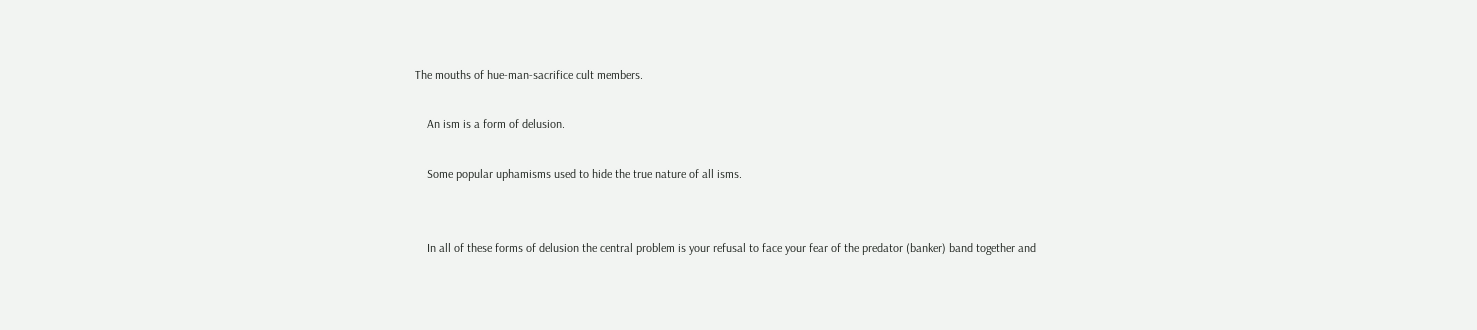The mouths of hue-man-sacrifice cult members.

    An ism is a form of delusion.

    Some popular uphamisms used to hide the true nature of all isms.


    In all of these forms of delusion the central problem is your refusal to face your fear of the predator (banker) band together and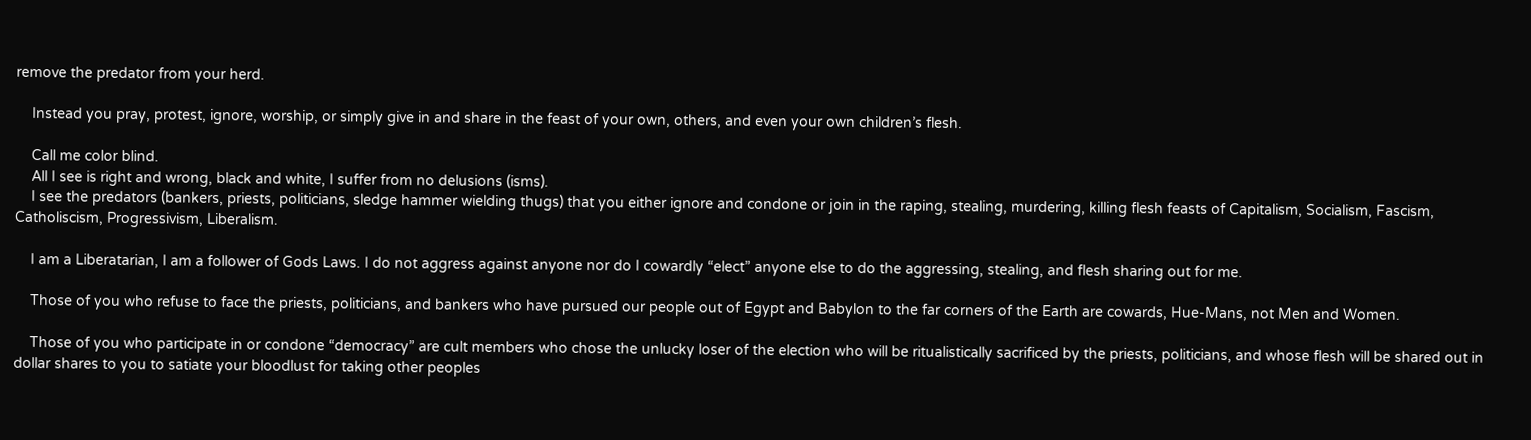remove the predator from your herd.

    Instead you pray, protest, ignore, worship, or simply give in and share in the feast of your own, others, and even your own children’s flesh.

    Call me color blind.
    All I see is right and wrong, black and white, I suffer from no delusions (isms).
    I see the predators (bankers, priests, politicians, sledge hammer wielding thugs) that you either ignore and condone or join in the raping, stealing, murdering, killing flesh feasts of Capitalism, Socialism, Fascism, Catholiscism, Progressivism, Liberalism.

    I am a Liberatarian, I am a follower of Gods Laws. I do not aggress against anyone nor do I cowardly “elect” anyone else to do the aggressing, stealing, and flesh sharing out for me.

    Those of you who refuse to face the priests, politicians, and bankers who have pursued our people out of Egypt and Babylon to the far corners of the Earth are cowards, Hue-Mans, not Men and Women.

    Those of you who participate in or condone “democracy” are cult members who chose the unlucky loser of the election who will be ritualistically sacrificed by the priests, politicians, and whose flesh will be shared out in dollar shares to you to satiate your bloodlust for taking other peoples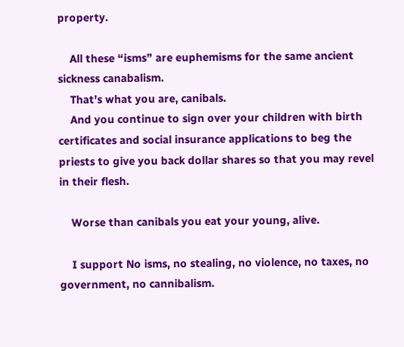property.

    All these “isms” are euphemisms for the same ancient sickness canabalism.
    That’s what you are, canibals.
    And you continue to sign over your children with birth certificates and social insurance applications to beg the priests to give you back dollar shares so that you may revel in their flesh.

    Worse than canibals you eat your young, alive.

    I support No isms, no stealing, no violence, no taxes, no government, no cannibalism.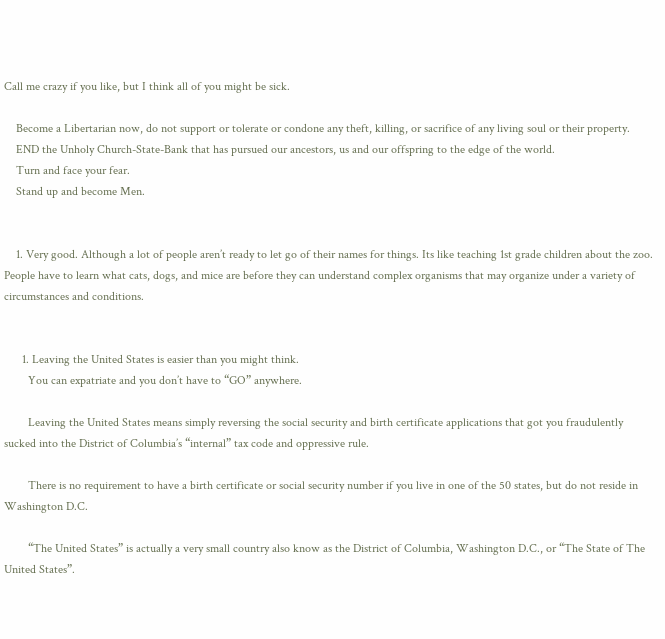Call me crazy if you like, but I think all of you might be sick.

    Become a Libertarian now, do not support or tolerate or condone any theft, killing, or sacrifice of any living soul or their property.
    END the Unholy Church-State-Bank that has pursued our ancestors, us and our offspring to the edge of the world.
    Turn and face your fear.
    Stand up and become Men.


    1. Very good. Although a lot of people aren’t ready to let go of their names for things. Its like teaching 1st grade children about the zoo. People have to learn what cats, dogs, and mice are before they can understand complex organisms that may organize under a variety of circumstances and conditions.


      1. Leaving the United States is easier than you might think.
        You can expatriate and you don’t have to “GO” anywhere.

        Leaving the United States means simply reversing the social security and birth certificate applications that got you fraudulently sucked into the District of Columbia’s “internal” tax code and oppressive rule.

        There is no requirement to have a birth certificate or social security number if you live in one of the 50 states, but do not reside in Washington D.C.

        “The United States” is actually a very small country also know as the District of Columbia, Washington D.C., or “The State of The United States”.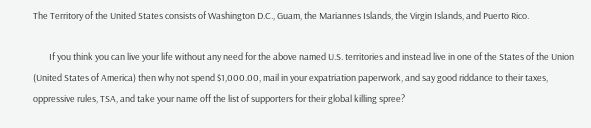The Territory of the United States consists of Washington D.C., Guam, the Mariannes Islands, the Virgin Islands, and Puerto Rico.

        If you think you can live your life without any need for the above named U.S. territories and instead live in one of the States of the Union (United States of America) then why not spend $1,000.00, mail in your expatriation paperwork, and say good riddance to their taxes, oppressive rules, TSA, and take your name off the list of supporters for their global killing spree?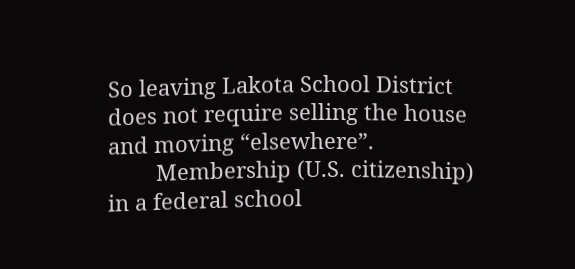So leaving Lakota School District does not require selling the house and moving “elsewhere”.
        Membership (U.S. citizenship) in a federal school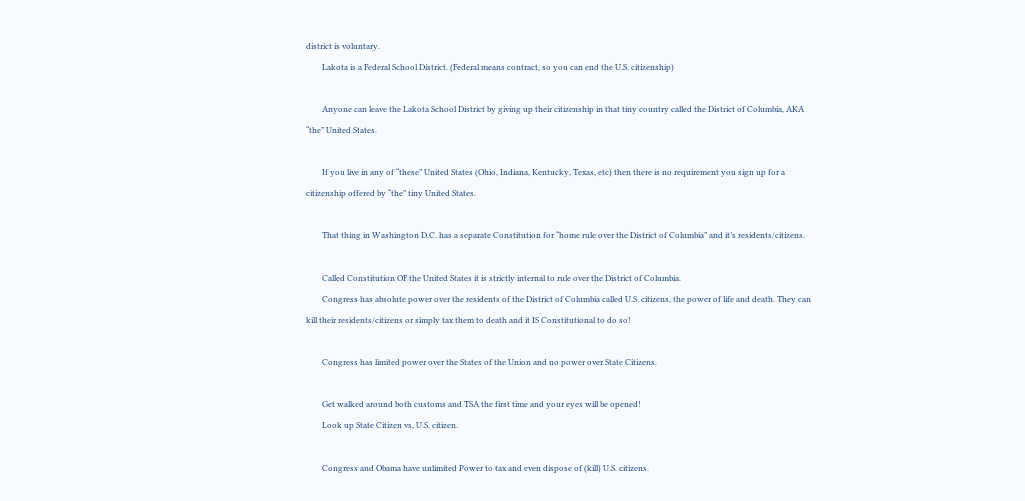district is voluntary.
        Lakota is a Federal School District. (Federal means contract, so you can end the U.S. citizenship)

        Anyone can leave the Lakota School District by giving up their citizenship in that tiny country called the District of Columbia, AKA “the” United States.

        If you live in any of “these” United States (Ohio, Indiana, Kentucky, Texas, etc) then there is no requirement you sign up for a citizenship offered by “the” tiny United States.

        That thing in Washington D.C. has a separate Constitution for “home rule over the District of Columbia” and it’s residents/citizens.

        Called Constitution OF the United States it is strictly internal to rule over the District of Columbia.
        Congress has absolute power over the residents of the District of Columbia called U.S. citizens, the power of life and death. They can kill their residents/citizens or simply tax them to death and it IS Constitutional to do so!

        Congress has limited power over the States of the Union and no power over State Citizens.

        Get walked around both customs and TSA the first time and your eyes will be opened!
        Look up State Citizen vs, U.S. citizen.

        Congress and Obama have unlimited Power to tax and even dispose of (kill) U.S. citizens.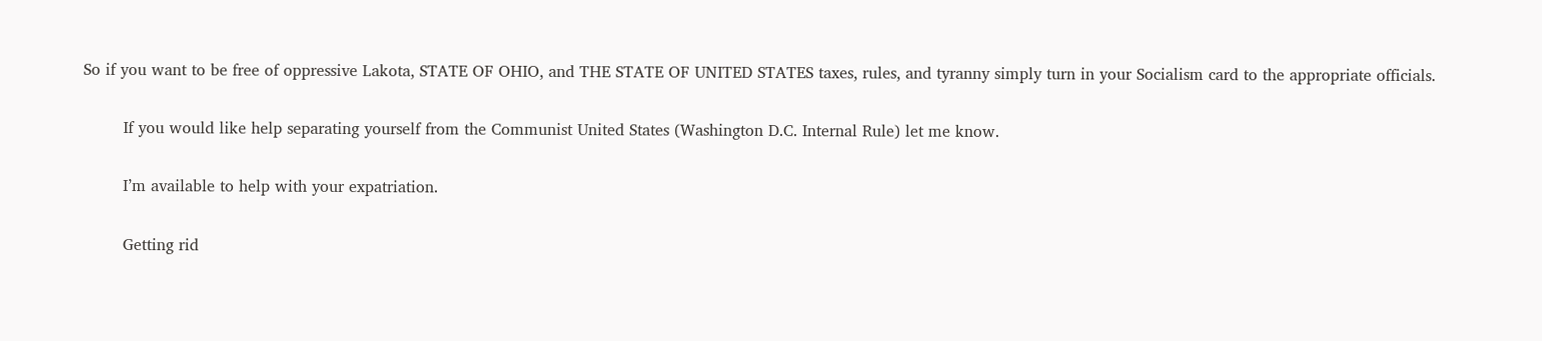So if you want to be free of oppressive Lakota, STATE OF OHIO, and THE STATE OF UNITED STATES taxes, rules, and tyranny simply turn in your Socialism card to the appropriate officials.

        If you would like help separating yourself from the Communist United States (Washington D.C. Internal Rule) let me know.

        I’m available to help with your expatriation.

        Getting rid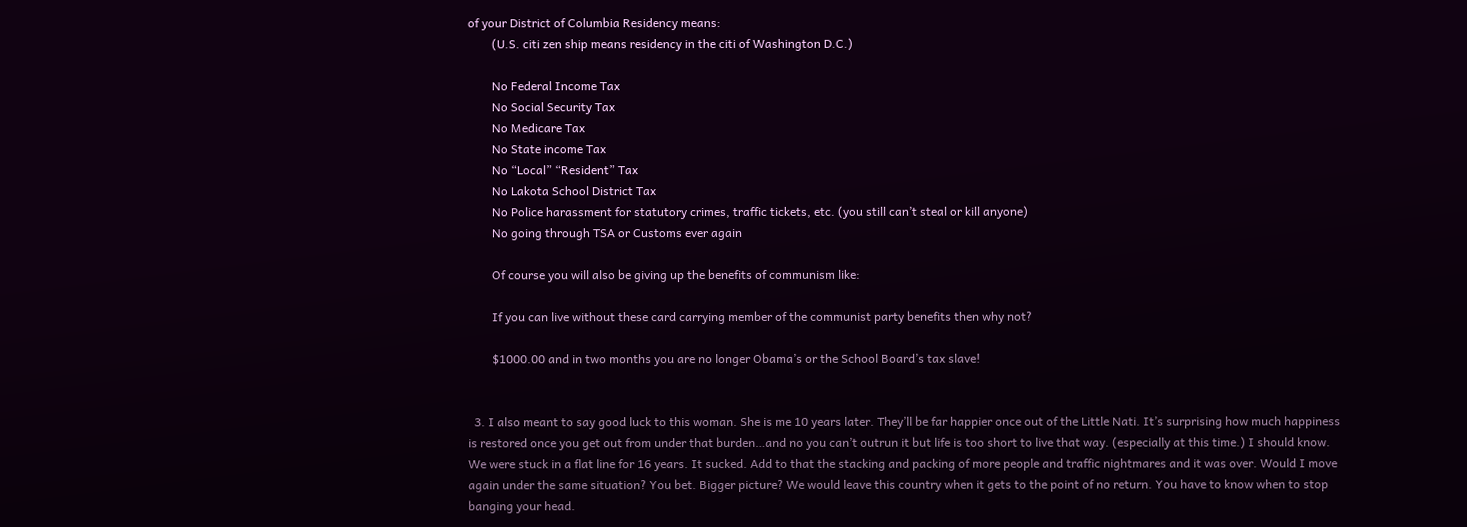of your District of Columbia Residency means:
        (U.S. citi zen ship means residency in the citi of Washington D.C.)

        No Federal Income Tax
        No Social Security Tax
        No Medicare Tax
        No State income Tax
        No “Local” “Resident” Tax
        No Lakota School District Tax
        No Police harassment for statutory crimes, traffic tickets, etc. (you still can’t steal or kill anyone)
        No going through TSA or Customs ever again

        Of course you will also be giving up the benefits of communism like:

        If you can live without these card carrying member of the communist party benefits then why not?

        $1000.00 and in two months you are no longer Obama’s or the School Board’s tax slave!


  3. I also meant to say good luck to this woman. She is me 10 years later. They’ll be far happier once out of the Little Nati. It’s surprising how much happiness is restored once you get out from under that burden…and no you can’t outrun it but life is too short to live that way. (especially at this time.) I should know. We were stuck in a flat line for 16 years. It sucked. Add to that the stacking and packing of more people and traffic nightmares and it was over. Would I move again under the same situation? You bet. Bigger picture? We would leave this country when it gets to the point of no return. You have to know when to stop banging your head.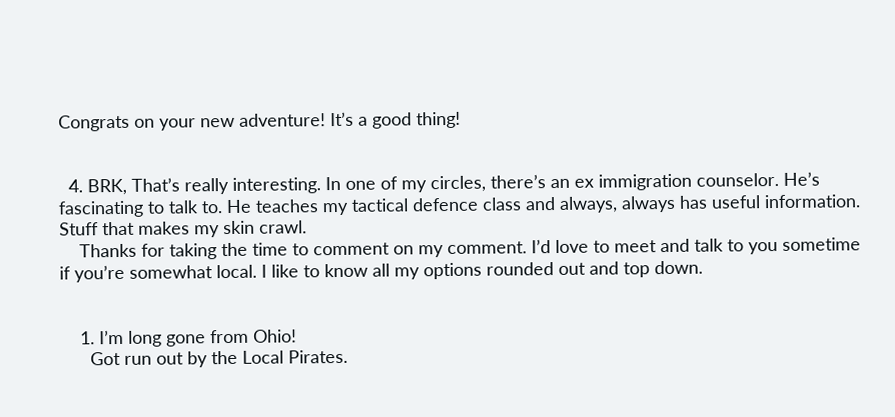Congrats on your new adventure! It’s a good thing!


  4. BRK, That’s really interesting. In one of my circles, there’s an ex immigration counselor. He’s fascinating to talk to. He teaches my tactical defence class and always, always has useful information. Stuff that makes my skin crawl.
    Thanks for taking the time to comment on my comment. I’d love to meet and talk to you sometime if you’re somewhat local. I like to know all my options rounded out and top down.


    1. I’m long gone from Ohio!
      Got run out by the Local Pirates.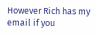However Rich has my email if you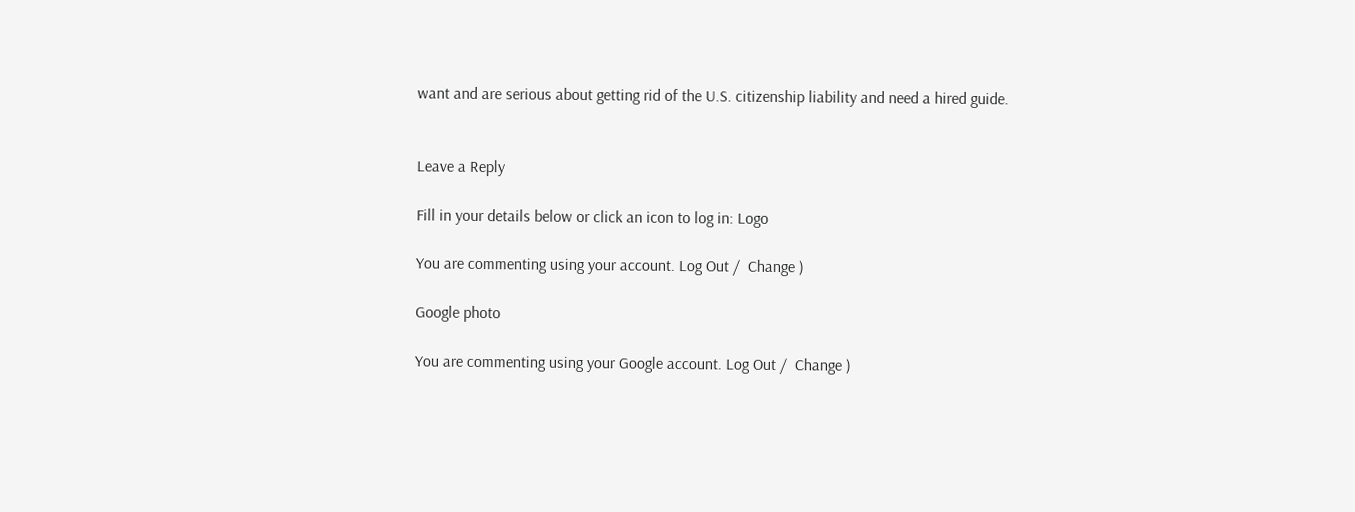want and are serious about getting rid of the U.S. citizenship liability and need a hired guide.


Leave a Reply

Fill in your details below or click an icon to log in: Logo

You are commenting using your account. Log Out /  Change )

Google photo

You are commenting using your Google account. Log Out /  Change )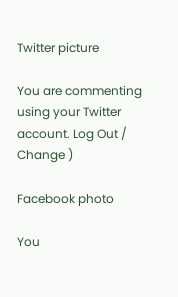Twitter picture

You are commenting using your Twitter account. Log Out /  Change )

Facebook photo

You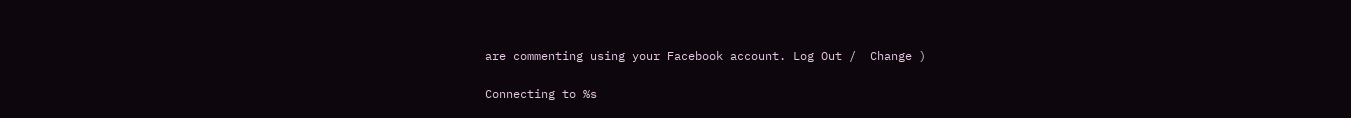are commenting using your Facebook account. Log Out /  Change )

Connecting to %s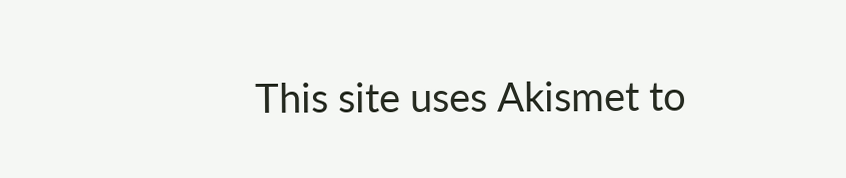This site uses Akismet to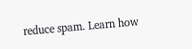reduce spam. Learn how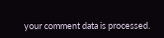your comment data is processed.